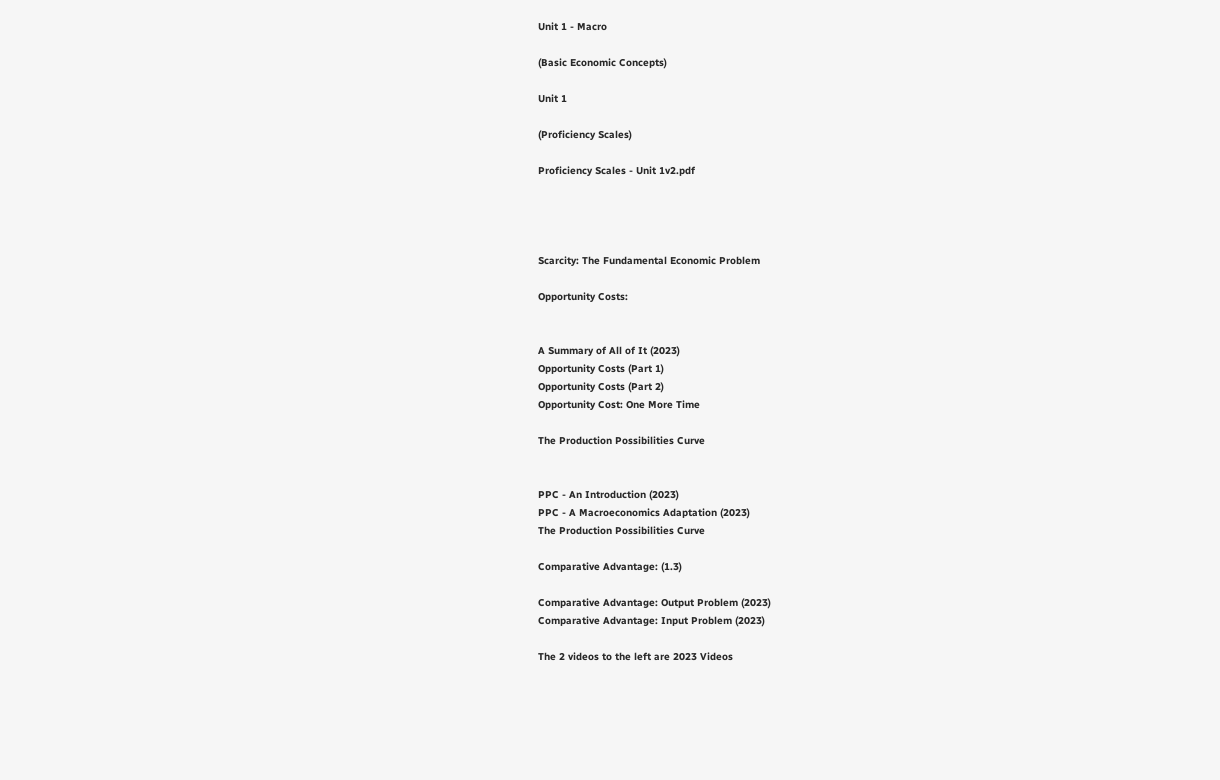Unit 1 - Macro

(Basic Economic Concepts)

Unit 1

(Proficiency Scales)

Proficiency Scales - Unit 1v2.pdf




Scarcity: The Fundamental Economic Problem

Opportunity Costs:


A Summary of All of It (2023)
Opportunity Costs (Part 1)
Opportunity Costs (Part 2)
Opportunity Cost: One More Time

The Production Possibilities Curve


PPC - An Introduction (2023)
PPC - A Macroeconomics Adaptation (2023)
The Production Possibilities Curve

Comparative Advantage: (1.3)

Comparative Advantage: Output Problem (2023)
Comparative Advantage: Input Problem (2023)

The 2 videos to the left are 2023 Videos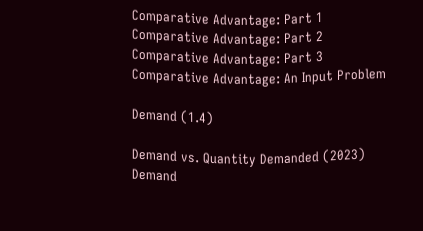Comparative Advantage: Part 1
Comparative Advantage: Part 2
Comparative Advantage: Part 3
Comparative Advantage: An Input Problem

Demand (1.4)

Demand vs. Quantity Demanded (2023)
Demand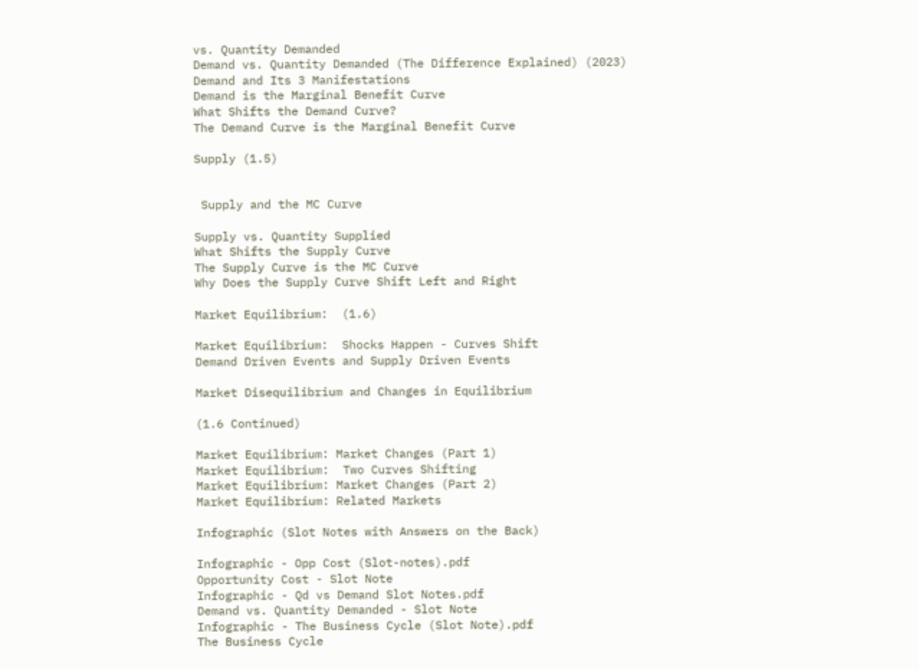vs. Quantity Demanded
Demand vs. Quantity Demanded (The Difference Explained) (2023)
Demand and Its 3 Manifestations
Demand is the Marginal Benefit Curve
What Shifts the Demand Curve?
The Demand Curve is the Marginal Benefit Curve

Supply (1.5)


 Supply and the MC Curve

Supply vs. Quantity Supplied
What Shifts the Supply Curve
The Supply Curve is the MC Curve
Why Does the Supply Curve Shift Left and Right

Market Equilibrium:  (1.6)

Market Equilibrium:  Shocks Happen - Curves Shift
Demand Driven Events and Supply Driven Events

Market Disequilibrium and Changes in Equilibrium

(1.6 Continued)

Market Equilibrium: Market Changes (Part 1)
Market Equilibrium:  Two Curves Shifting
Market Equilibrium: Market Changes (Part 2)
Market Equilibrium: Related Markets

Infographic (Slot Notes with Answers on the Back)

Infographic - Opp Cost (Slot-notes).pdf
Opportunity Cost - Slot Note
Infographic - Qd vs Demand Slot Notes.pdf
Demand vs. Quantity Demanded - Slot Note
Infographic - The Business Cycle (Slot Note).pdf
The Business Cycle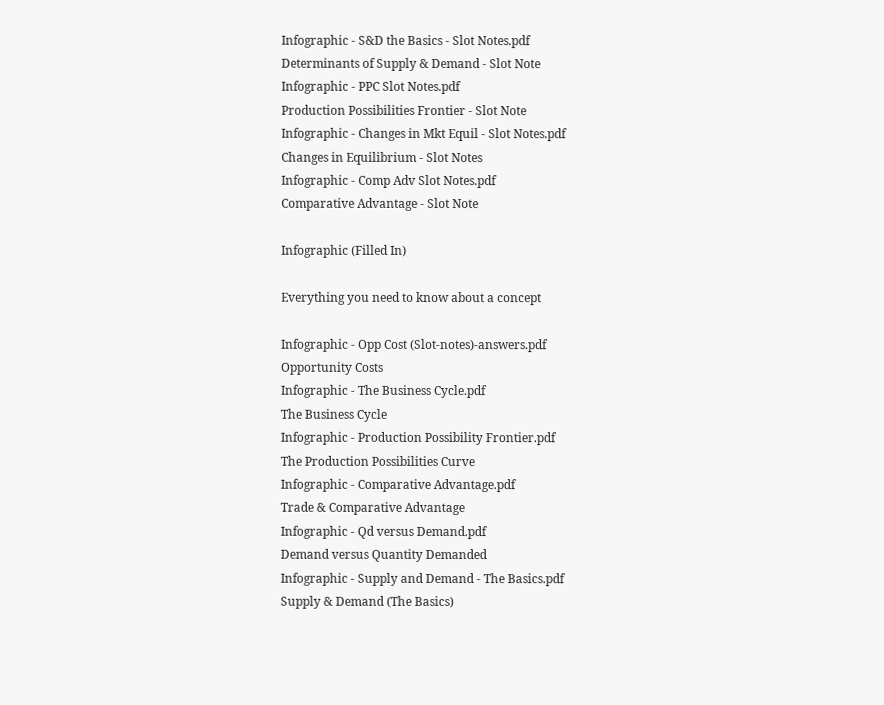Infographic - S&D the Basics - Slot Notes.pdf
Determinants of Supply & Demand - Slot Note
Infographic - PPC Slot Notes.pdf
Production Possibilities Frontier - Slot Note
Infographic - Changes in Mkt Equil - Slot Notes.pdf
Changes in Equilibrium - Slot Notes
Infographic - Comp Adv Slot Notes.pdf
Comparative Advantage - Slot Note

Infographic (Filled In)

Everything you need to know about a concept

Infographic - Opp Cost (Slot-notes)-answers.pdf
Opportunity Costs
Infographic - The Business Cycle.pdf
The Business Cycle
Infographic - Production Possibility Frontier.pdf
The Production Possibilities Curve
Infographic - Comparative Advantage.pdf
Trade & Comparative Advantage
Infographic - Qd versus Demand.pdf
Demand versus Quantity Demanded
Infographic - Supply and Demand - The Basics.pdf
Supply & Demand (The Basics)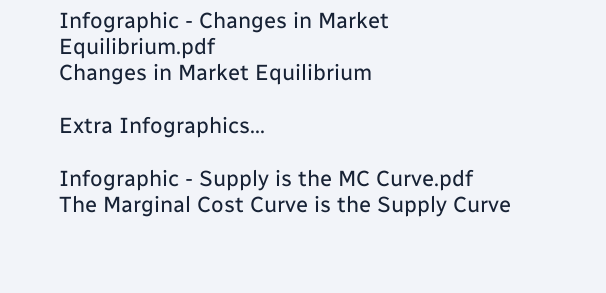Infographic - Changes in Market Equilibrium.pdf
Changes in Market Equilibrium

Extra Infographics...

Infographic - Supply is the MC Curve.pdf
The Marginal Cost Curve is the Supply Curve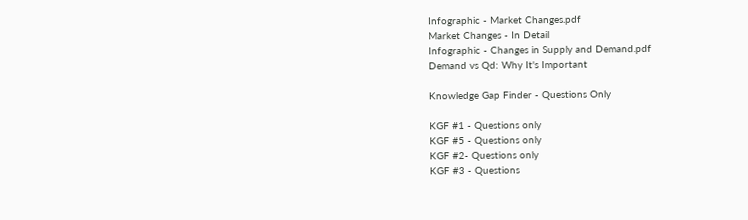Infographic - Market Changes.pdf
Market Changes - In Detail
Infographic - Changes in Supply and Demand.pdf
Demand vs Qd: Why It's Important

Knowledge Gap Finder - Questions Only

KGF #1 - Questions only
KGF #5 - Questions only
KGF #2- Questions only
KGF #3 - Questions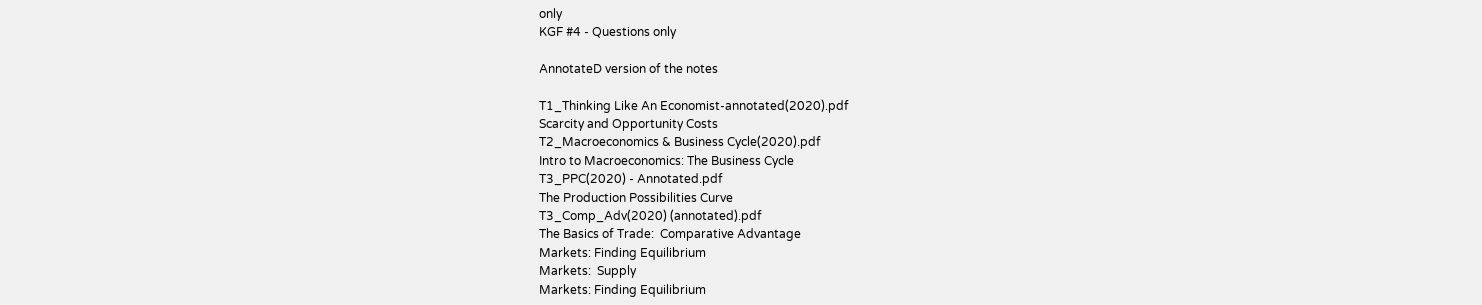only
KGF #4 - Questions only

AnnotateD version of the notes

T1_Thinking Like An Economist-annotated(2020).pdf
Scarcity and Opportunity Costs
T2_Macroeconomics & Business Cycle(2020).pdf
Intro to Macroeconomics: The Business Cycle
T3_PPC(2020) - Annotated.pdf
The Production Possibilities Curve
T3_Comp_Adv(2020) (annotated).pdf
The Basics of Trade:  Comparative Advantage
Markets: Finding Equilibrium
Markets:  Supply
Markets: Finding Equilibrium